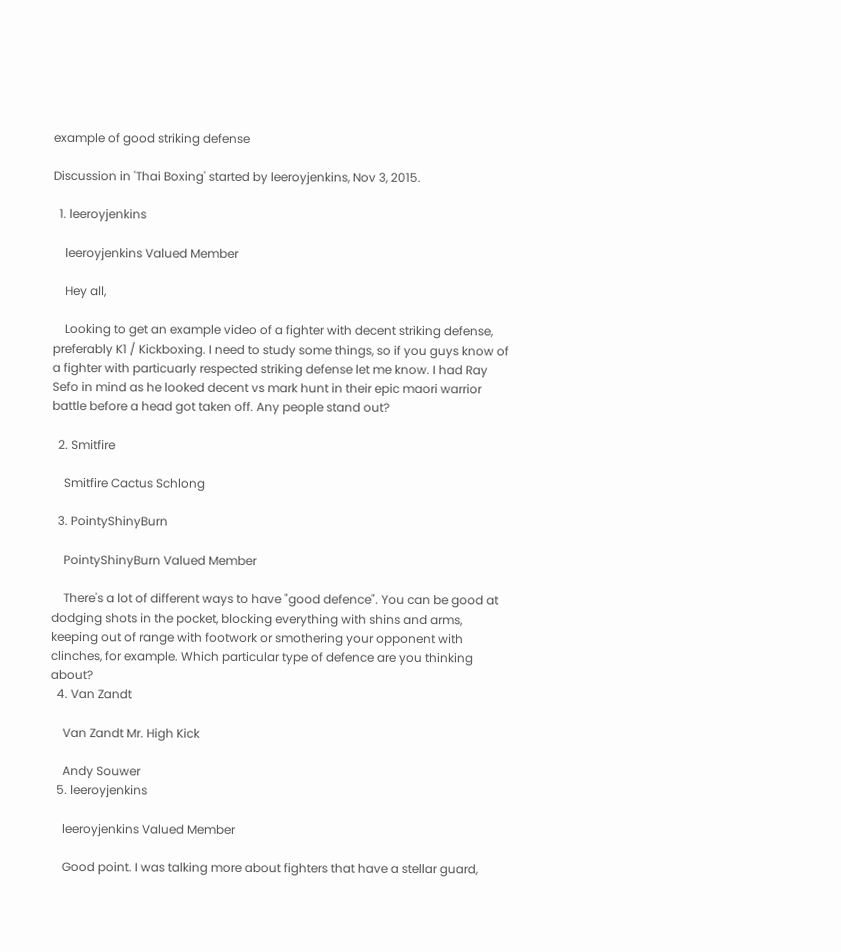example of good striking defense

Discussion in 'Thai Boxing' started by leeroyjenkins, Nov 3, 2015.

  1. leeroyjenkins

    leeroyjenkins Valued Member

    Hey all,

    Looking to get an example video of a fighter with decent striking defense, preferably K1 / Kickboxing. I need to study some things, so if you guys know of a fighter with particuarly respected striking defense let me know. I had Ray Sefo in mind as he looked decent vs mark hunt in their epic maori warrior battle before a head got taken off. Any people stand out?

  2. Smitfire

    Smitfire Cactus Schlong

  3. PointyShinyBurn

    PointyShinyBurn Valued Member

    There's a lot of different ways to have "good defence". You can be good at dodging shots in the pocket, blocking everything with shins and arms, keeping out of range with footwork or smothering your opponent with clinches, for example. Which particular type of defence are you thinking about?
  4. Van Zandt

    Van Zandt Mr. High Kick

    Andy Souwer
  5. leeroyjenkins

    leeroyjenkins Valued Member

    Good point. I was talking more about fighters that have a stellar guard,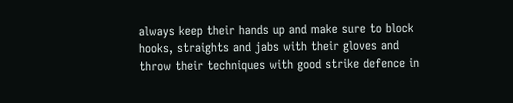always keep their hands up and make sure to block hooks, straights and jabs with their gloves and throw their techniques with good strike defence in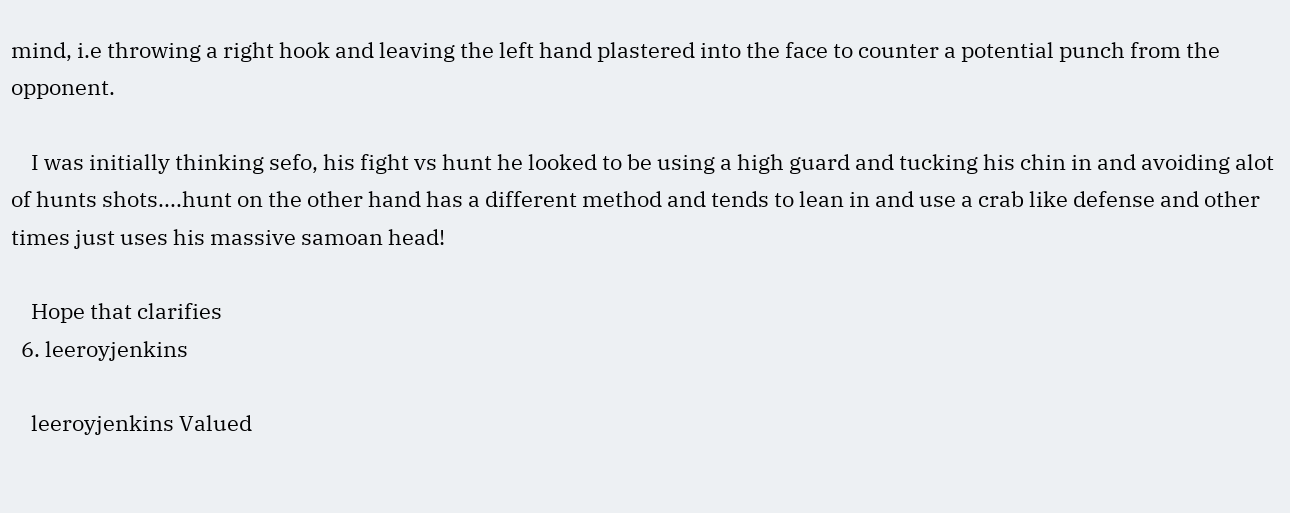mind, i.e throwing a right hook and leaving the left hand plastered into the face to counter a potential punch from the opponent.

    I was initially thinking sefo, his fight vs hunt he looked to be using a high guard and tucking his chin in and avoiding alot of hunts shots....hunt on the other hand has a different method and tends to lean in and use a crab like defense and other times just uses his massive samoan head!

    Hope that clarifies
  6. leeroyjenkins

    leeroyjenkins Valued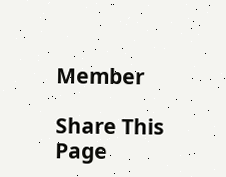Member

Share This Page